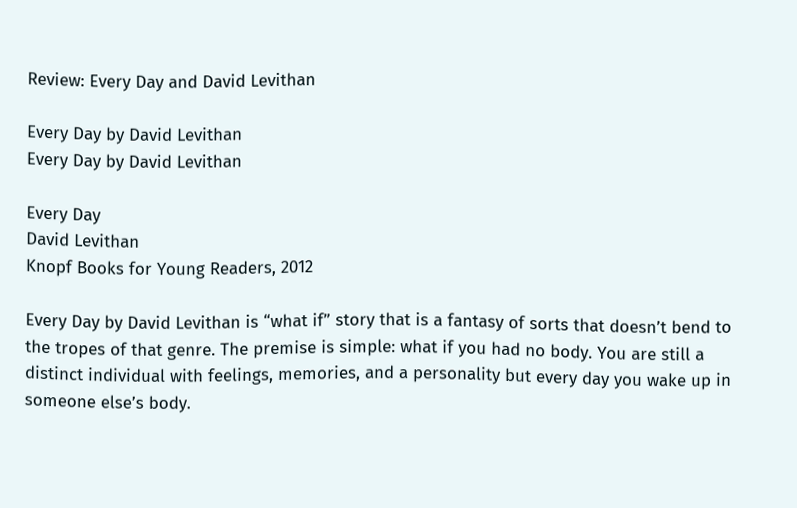Review: Every Day and David Levithan

Every Day by David Levithan
Every Day by David Levithan

Every Day
David Levithan
Knopf Books for Young Readers, 2012

Every Day by David Levithan is “what if” story that is a fantasy of sorts that doesn’t bend to the tropes of that genre. The premise is simple: what if you had no body. You are still a distinct individual with feelings, memories, and a personality but every day you wake up in someone else’s body.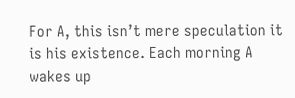For A, this isn’t mere speculation it is his existence. Each morning A wakes up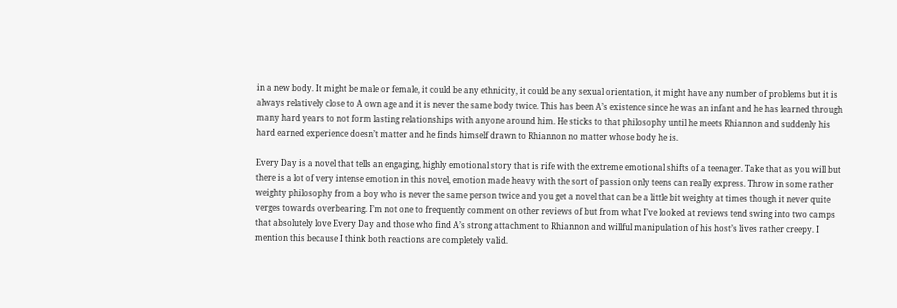in a new body. It might be male or female, it could be any ethnicity, it could be any sexual orientation, it might have any number of problems but it is always relatively close to A own age and it is never the same body twice. This has been A’s existence since he was an infant and he has learned through many hard years to not form lasting relationships with anyone around him. He sticks to that philosophy until he meets Rhiannon and suddenly his hard earned experience doesn’t matter and he finds himself drawn to Rhiannon no matter whose body he is.

Every Day is a novel that tells an engaging, highly emotional story that is rife with the extreme emotional shifts of a teenager. Take that as you will but there is a lot of very intense emotion in this novel, emotion made heavy with the sort of passion only teens can really express. Throw in some rather weighty philosophy from a boy who is never the same person twice and you get a novel that can be a little bit weighty at times though it never quite verges towards overbearing. I’m not one to frequently comment on other reviews of but from what I’ve looked at reviews tend swing into two camps that absolutely love Every Day and those who find A’s strong attachment to Rhiannon and willful manipulation of his host’s lives rather creepy. I mention this because I think both reactions are completely valid.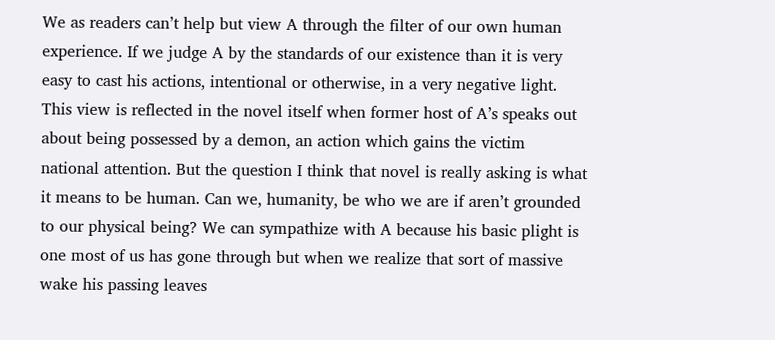We as readers can’t help but view A through the filter of our own human experience. If we judge A by the standards of our existence than it is very easy to cast his actions, intentional or otherwise, in a very negative light. This view is reflected in the novel itself when former host of A’s speaks out about being possessed by a demon, an action which gains the victim national attention. But the question I think that novel is really asking is what it means to be human. Can we, humanity, be who we are if aren’t grounded to our physical being? We can sympathize with A because his basic plight is one most of us has gone through but when we realize that sort of massive wake his passing leaves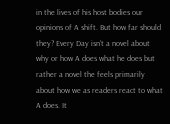in the lives of his host bodies our opinions of A shift. But how far should they? Every Day isn’t a novel about why or how A does what he does but rather a novel the feels primarily about how we as readers react to what A does. It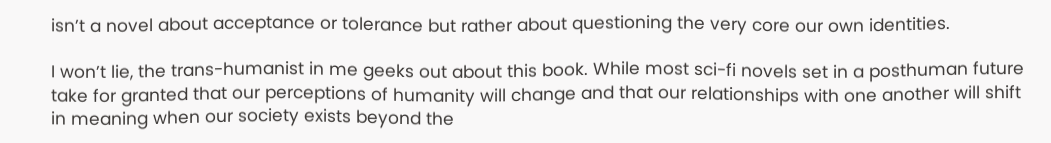isn’t a novel about acceptance or tolerance but rather about questioning the very core our own identities.

I won’t lie, the trans-humanist in me geeks out about this book. While most sci-fi novels set in a posthuman future take for granted that our perceptions of humanity will change and that our relationships with one another will shift in meaning when our society exists beyond the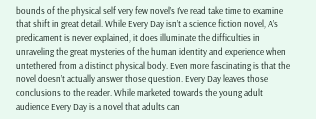bounds of the physical self very few novel’s I’ve read take time to examine that shift in great detail. While Every Day isn’t a science fiction novel, A’s predicament is never explained, it does illuminate the difficulties in unraveling the great mysteries of the human identity and experience when untethered from a distinct physical body. Even more fascinating is that the novel doesn’t actually answer those question. Every Day leaves those conclusions to the reader. While marketed towards the young adult audience Every Day is a novel that adults can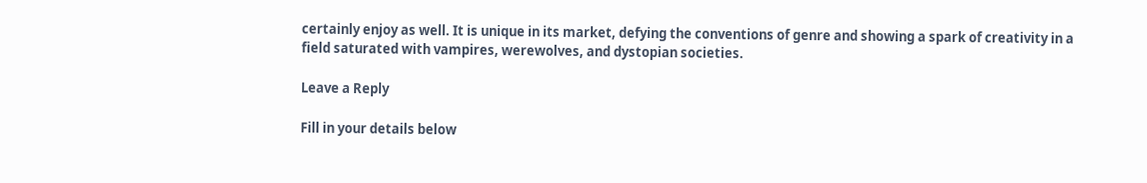certainly enjoy as well. It is unique in its market, defying the conventions of genre and showing a spark of creativity in a field saturated with vampires, werewolves, and dystopian societies.

Leave a Reply

Fill in your details below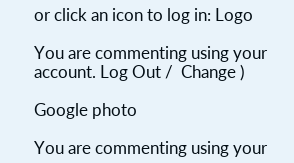or click an icon to log in: Logo

You are commenting using your account. Log Out /  Change )

Google photo

You are commenting using your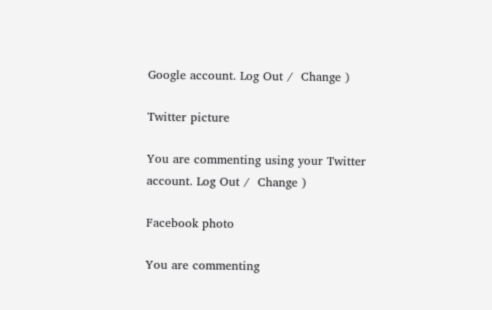Google account. Log Out /  Change )

Twitter picture

You are commenting using your Twitter account. Log Out /  Change )

Facebook photo

You are commenting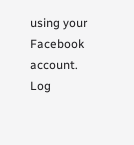using your Facebook account. Log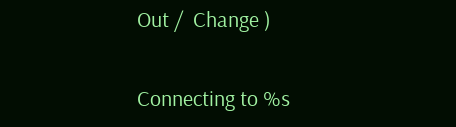Out /  Change )

Connecting to %s